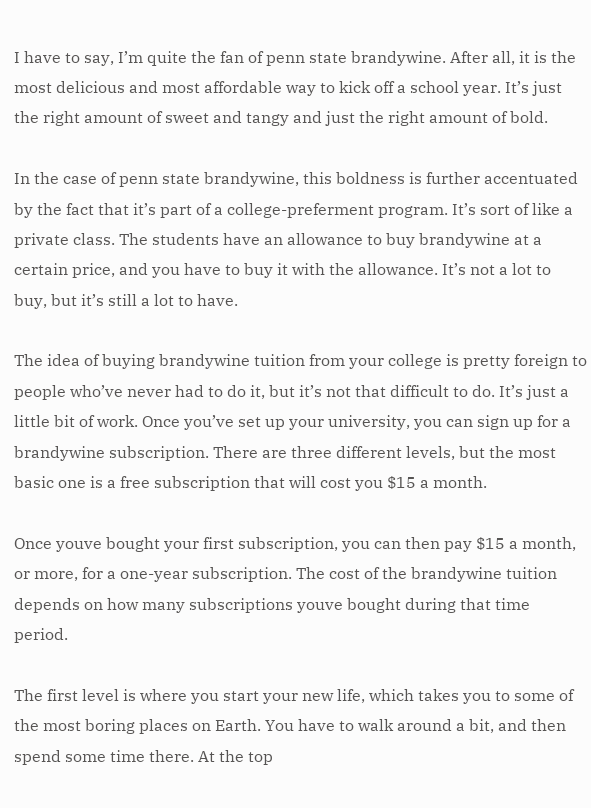I have to say, I’m quite the fan of penn state brandywine. After all, it is the most delicious and most affordable way to kick off a school year. It’s just the right amount of sweet and tangy and just the right amount of bold.

In the case of penn state brandywine, this boldness is further accentuated by the fact that it’s part of a college-preferment program. It’s sort of like a private class. The students have an allowance to buy brandywine at a certain price, and you have to buy it with the allowance. It’s not a lot to buy, but it’s still a lot to have.

The idea of buying brandywine tuition from your college is pretty foreign to people who’ve never had to do it, but it’s not that difficult to do. It’s just a little bit of work. Once you’ve set up your university, you can sign up for a brandywine subscription. There are three different levels, but the most basic one is a free subscription that will cost you $15 a month.

Once youve bought your first subscription, you can then pay $15 a month, or more, for a one-year subscription. The cost of the brandywine tuition depends on how many subscriptions youve bought during that time period.

The first level is where you start your new life, which takes you to some of the most boring places on Earth. You have to walk around a bit, and then spend some time there. At the top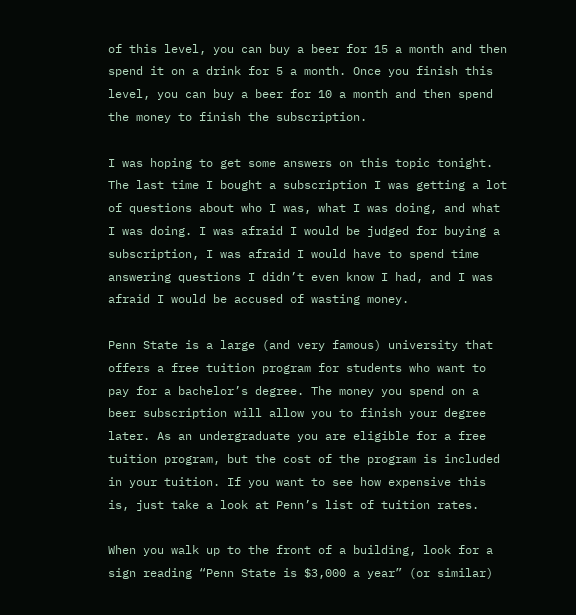of this level, you can buy a beer for 15 a month and then spend it on a drink for 5 a month. Once you finish this level, you can buy a beer for 10 a month and then spend the money to finish the subscription.

I was hoping to get some answers on this topic tonight. The last time I bought a subscription I was getting a lot of questions about who I was, what I was doing, and what I was doing. I was afraid I would be judged for buying a subscription, I was afraid I would have to spend time answering questions I didn’t even know I had, and I was afraid I would be accused of wasting money.

Penn State is a large (and very famous) university that offers a free tuition program for students who want to pay for a bachelor’s degree. The money you spend on a beer subscription will allow you to finish your degree later. As an undergraduate you are eligible for a free tuition program, but the cost of the program is included in your tuition. If you want to see how expensive this is, just take a look at Penn’s list of tuition rates.

When you walk up to the front of a building, look for a sign reading “Penn State is $3,000 a year” (or similar)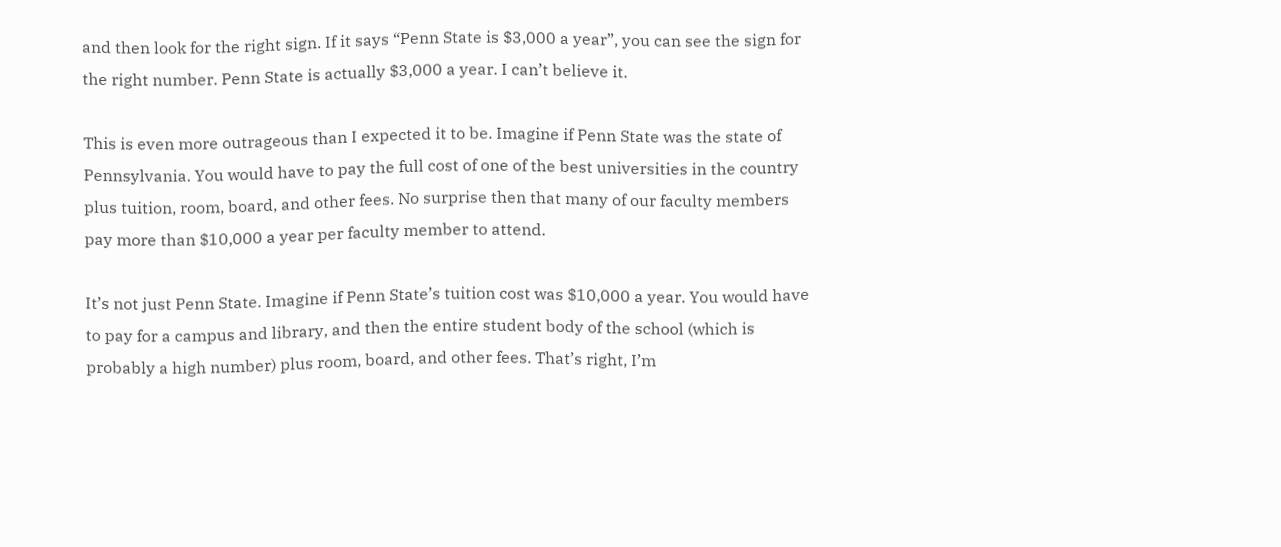and then look for the right sign. If it says “Penn State is $3,000 a year”, you can see the sign for the right number. Penn State is actually $3,000 a year. I can’t believe it.

This is even more outrageous than I expected it to be. Imagine if Penn State was the state of Pennsylvania. You would have to pay the full cost of one of the best universities in the country plus tuition, room, board, and other fees. No surprise then that many of our faculty members pay more than $10,000 a year per faculty member to attend.

It’s not just Penn State. Imagine if Penn State’s tuition cost was $10,000 a year. You would have to pay for a campus and library, and then the entire student body of the school (which is probably a high number) plus room, board, and other fees. That’s right, I’m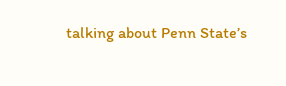talking about Penn State’s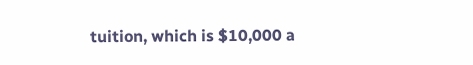tuition, which is $10,000 a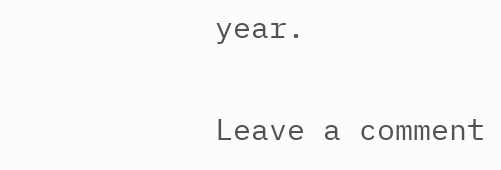year.

Leave a comment